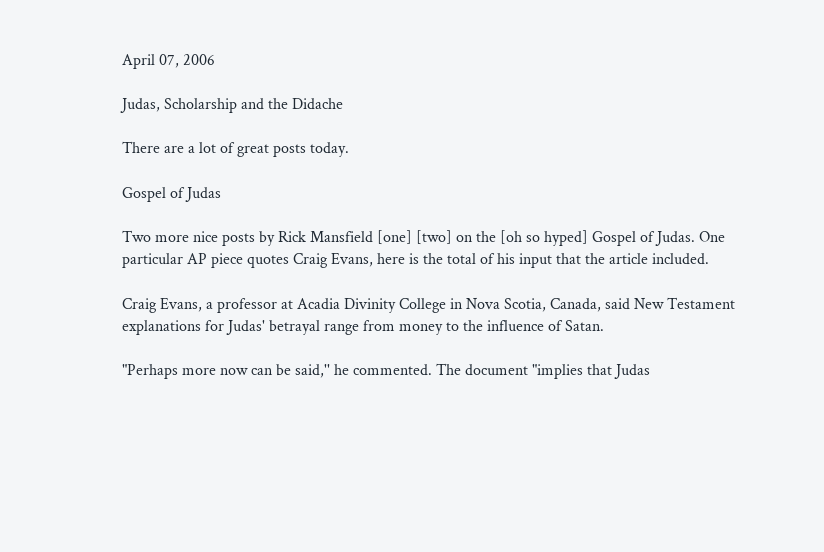April 07, 2006

Judas, Scholarship and the Didache

There are a lot of great posts today.

Gospel of Judas

Two more nice posts by Rick Mansfield [one] [two] on the [oh so hyped] Gospel of Judas. One particular AP piece quotes Craig Evans, here is the total of his input that the article included.

Craig Evans, a professor at Acadia Divinity College in Nova Scotia, Canada, said New Testament explanations for Judas' betrayal range from money to the influence of Satan.

"Perhaps more now can be said,'' he commented. The document "implies that Judas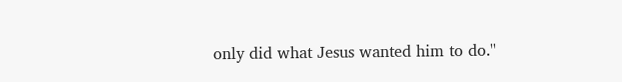only did what Jesus wanted him to do.''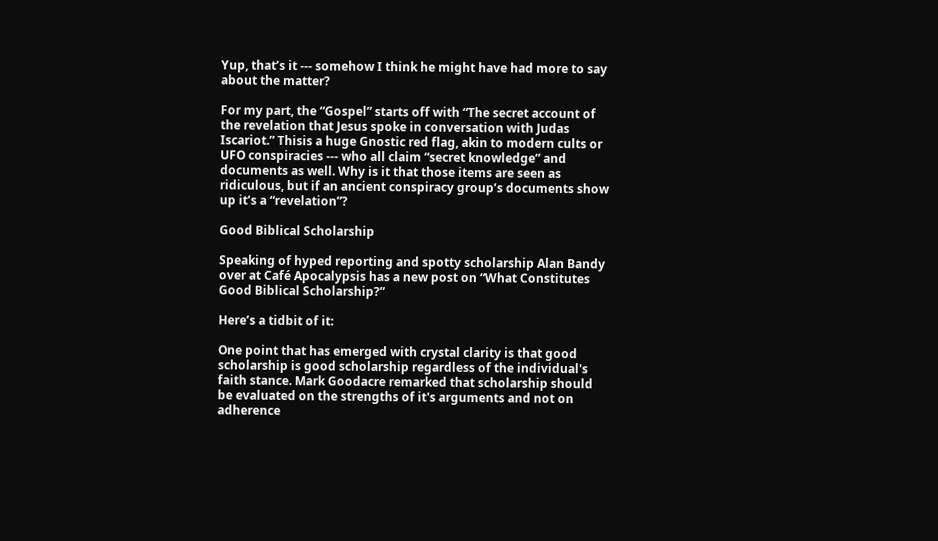Yup, that’s it --- somehow I think he might have had more to say about the matter?

For my part, the “Gospel” starts off with “The secret account of the revelation that Jesus spoke in conversation with Judas Iscariot.” Thisis a huge Gnostic red flag, akin to modern cults or UFO conspiracies --- who all claim “secret knowledge” and documents as well. Why is it that those items are seen as ridiculous, but if an ancient conspiracy group’s documents show up it’s a “revelation”?

Good Biblical Scholarship

Speaking of hyped reporting and spotty scholarship Alan Bandy over at Café Apocalypsis has a new post on “What Constitutes Good Biblical Scholarship?”

Here’s a tidbit of it:

One point that has emerged with crystal clarity is that good scholarship is good scholarship regardless of the individual's faith stance. Mark Goodacre remarked that scholarship should be evaluated on the strengths of it's arguments and not on adherence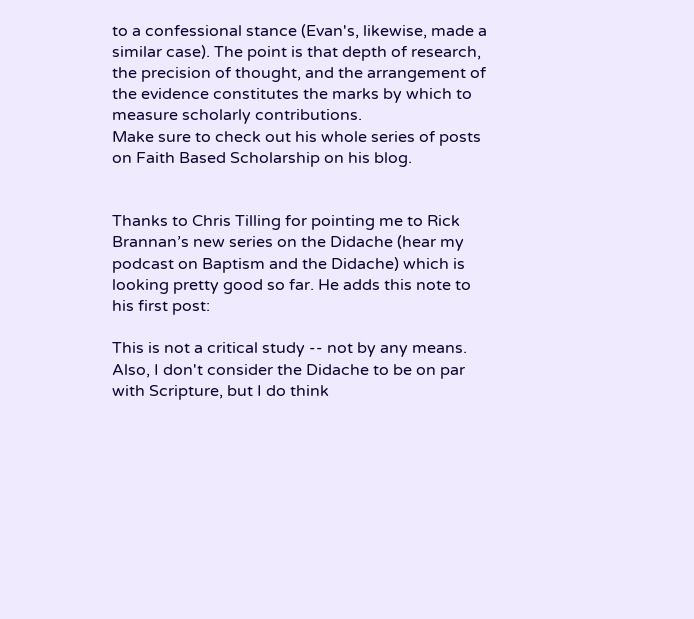to a confessional stance (Evan's, likewise, made a similar case). The point is that depth of research, the precision of thought, and the arrangement of the evidence constitutes the marks by which to measure scholarly contributions.
Make sure to check out his whole series of posts on Faith Based Scholarship on his blog.


Thanks to Chris Tilling for pointing me to Rick Brannan’s new series on the Didache (hear my podcast on Baptism and the Didache) which is looking pretty good so far. He adds this note to his first post:

This is not a critical study -- not by any means. Also, I don't consider the Didache to be on par with Scripture, but I do think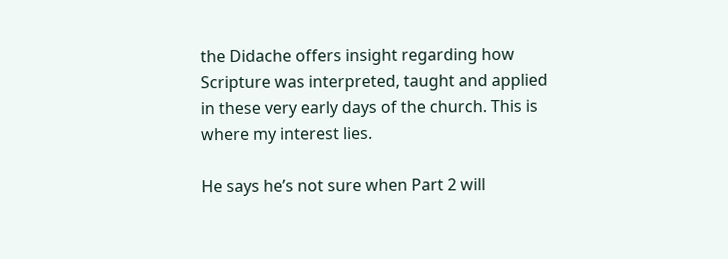the Didache offers insight regarding how Scripture was interpreted, taught and applied in these very early days of the church. This is where my interest lies.

He says he’s not sure when Part 2 will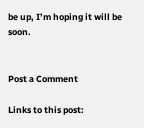be up, I’m hoping it will be soon.


Post a Comment

Links to this post: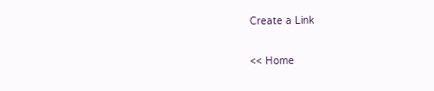Create a Link

<< Home